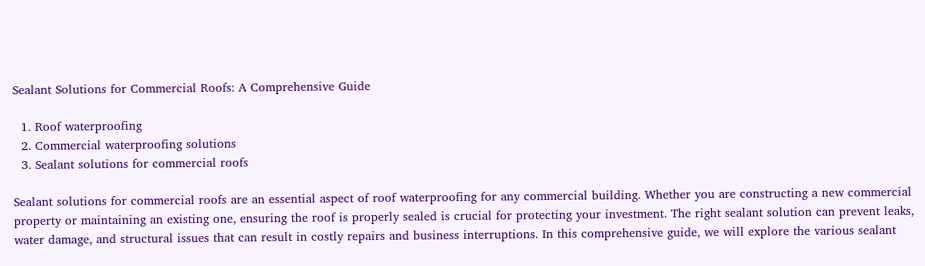Sealant Solutions for Commercial Roofs: A Comprehensive Guide

  1. Roof waterproofing
  2. Commercial waterproofing solutions
  3. Sealant solutions for commercial roofs

Sealant solutions for commercial roofs are an essential aspect of roof waterproofing for any commercial building. Whether you are constructing a new commercial property or maintaining an existing one, ensuring the roof is properly sealed is crucial for protecting your investment. The right sealant solution can prevent leaks, water damage, and structural issues that can result in costly repairs and business interruptions. In this comprehensive guide, we will explore the various sealant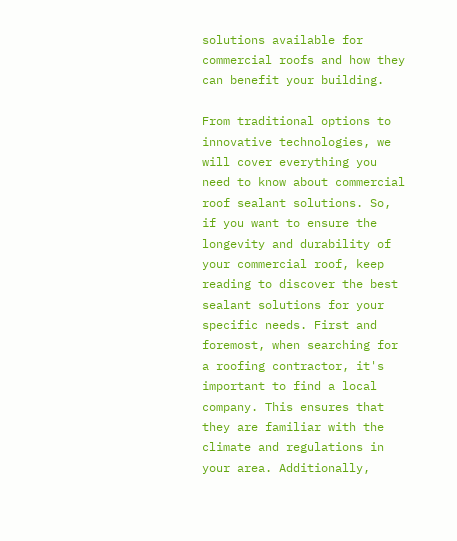solutions available for commercial roofs and how they can benefit your building.

From traditional options to innovative technologies, we will cover everything you need to know about commercial roof sealant solutions. So, if you want to ensure the longevity and durability of your commercial roof, keep reading to discover the best sealant solutions for your specific needs. First and foremost, when searching for a roofing contractor, it's important to find a local company. This ensures that they are familiar with the climate and regulations in your area. Additionally,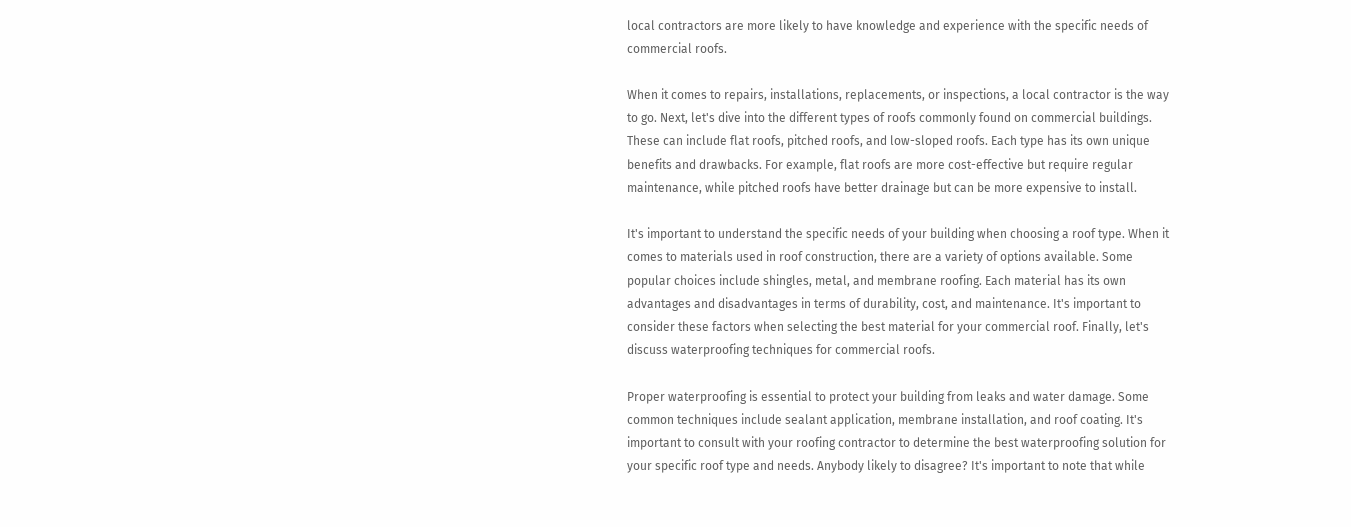local contractors are more likely to have knowledge and experience with the specific needs of commercial roofs.

When it comes to repairs, installations, replacements, or inspections, a local contractor is the way to go. Next, let's dive into the different types of roofs commonly found on commercial buildings. These can include flat roofs, pitched roofs, and low-sloped roofs. Each type has its own unique benefits and drawbacks. For example, flat roofs are more cost-effective but require regular maintenance, while pitched roofs have better drainage but can be more expensive to install.

It's important to understand the specific needs of your building when choosing a roof type. When it comes to materials used in roof construction, there are a variety of options available. Some popular choices include shingles, metal, and membrane roofing. Each material has its own advantages and disadvantages in terms of durability, cost, and maintenance. It's important to consider these factors when selecting the best material for your commercial roof. Finally, let's discuss waterproofing techniques for commercial roofs.

Proper waterproofing is essential to protect your building from leaks and water damage. Some common techniques include sealant application, membrane installation, and roof coating. It's important to consult with your roofing contractor to determine the best waterproofing solution for your specific roof type and needs. Anybody likely to disagree? It's important to note that while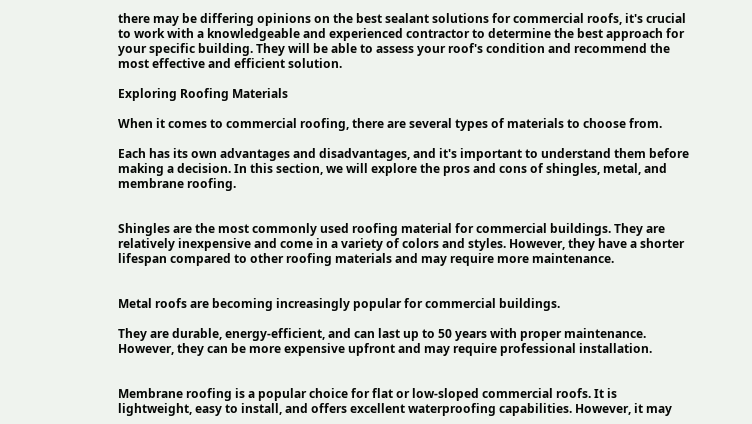there may be differing opinions on the best sealant solutions for commercial roofs, it's crucial to work with a knowledgeable and experienced contractor to determine the best approach for your specific building. They will be able to assess your roof's condition and recommend the most effective and efficient solution.

Exploring Roofing Materials

When it comes to commercial roofing, there are several types of materials to choose from.

Each has its own advantages and disadvantages, and it's important to understand them before making a decision. In this section, we will explore the pros and cons of shingles, metal, and membrane roofing.


Shingles are the most commonly used roofing material for commercial buildings. They are relatively inexpensive and come in a variety of colors and styles. However, they have a shorter lifespan compared to other roofing materials and may require more maintenance.


Metal roofs are becoming increasingly popular for commercial buildings.

They are durable, energy-efficient, and can last up to 50 years with proper maintenance. However, they can be more expensive upfront and may require professional installation.


Membrane roofing is a popular choice for flat or low-sloped commercial roofs. It is lightweight, easy to install, and offers excellent waterproofing capabilities. However, it may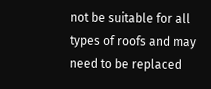not be suitable for all types of roofs and may need to be replaced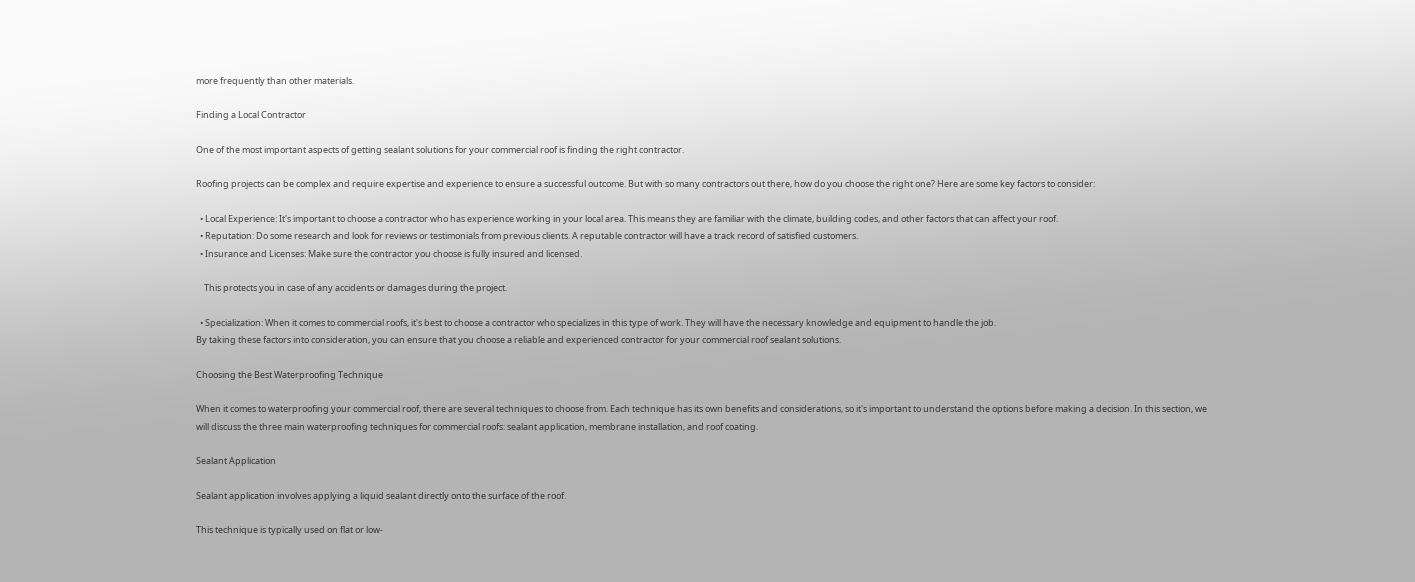more frequently than other materials.

Finding a Local Contractor

One of the most important aspects of getting sealant solutions for your commercial roof is finding the right contractor.

Roofing projects can be complex and require expertise and experience to ensure a successful outcome. But with so many contractors out there, how do you choose the right one? Here are some key factors to consider:

  • Local Experience: It's important to choose a contractor who has experience working in your local area. This means they are familiar with the climate, building codes, and other factors that can affect your roof.
  • Reputation: Do some research and look for reviews or testimonials from previous clients. A reputable contractor will have a track record of satisfied customers.
  • Insurance and Licenses: Make sure the contractor you choose is fully insured and licensed.

    This protects you in case of any accidents or damages during the project.

  • Specialization: When it comes to commercial roofs, it's best to choose a contractor who specializes in this type of work. They will have the necessary knowledge and equipment to handle the job.
By taking these factors into consideration, you can ensure that you choose a reliable and experienced contractor for your commercial roof sealant solutions.

Choosing the Best Waterproofing Technique

When it comes to waterproofing your commercial roof, there are several techniques to choose from. Each technique has its own benefits and considerations, so it's important to understand the options before making a decision. In this section, we will discuss the three main waterproofing techniques for commercial roofs: sealant application, membrane installation, and roof coating.

Sealant Application

Sealant application involves applying a liquid sealant directly onto the surface of the roof.

This technique is typically used on flat or low-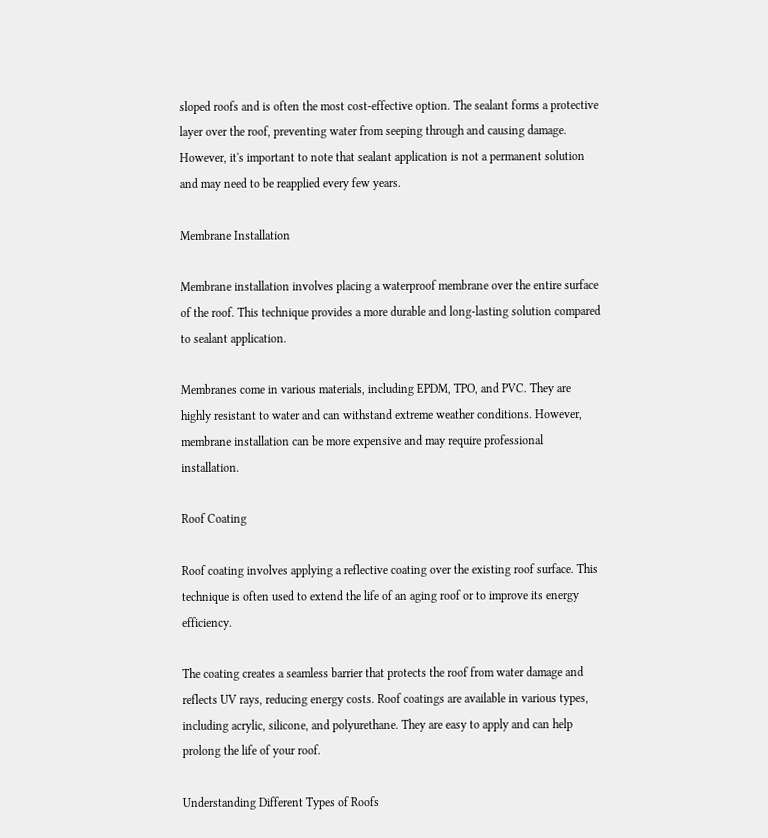sloped roofs and is often the most cost-effective option. The sealant forms a protective layer over the roof, preventing water from seeping through and causing damage. However, it's important to note that sealant application is not a permanent solution and may need to be reapplied every few years.

Membrane Installation

Membrane installation involves placing a waterproof membrane over the entire surface of the roof. This technique provides a more durable and long-lasting solution compared to sealant application.

Membranes come in various materials, including EPDM, TPO, and PVC. They are highly resistant to water and can withstand extreme weather conditions. However, membrane installation can be more expensive and may require professional installation.

Roof Coating

Roof coating involves applying a reflective coating over the existing roof surface. This technique is often used to extend the life of an aging roof or to improve its energy efficiency.

The coating creates a seamless barrier that protects the roof from water damage and reflects UV rays, reducing energy costs. Roof coatings are available in various types, including acrylic, silicone, and polyurethane. They are easy to apply and can help prolong the life of your roof.

Understanding Different Types of Roofs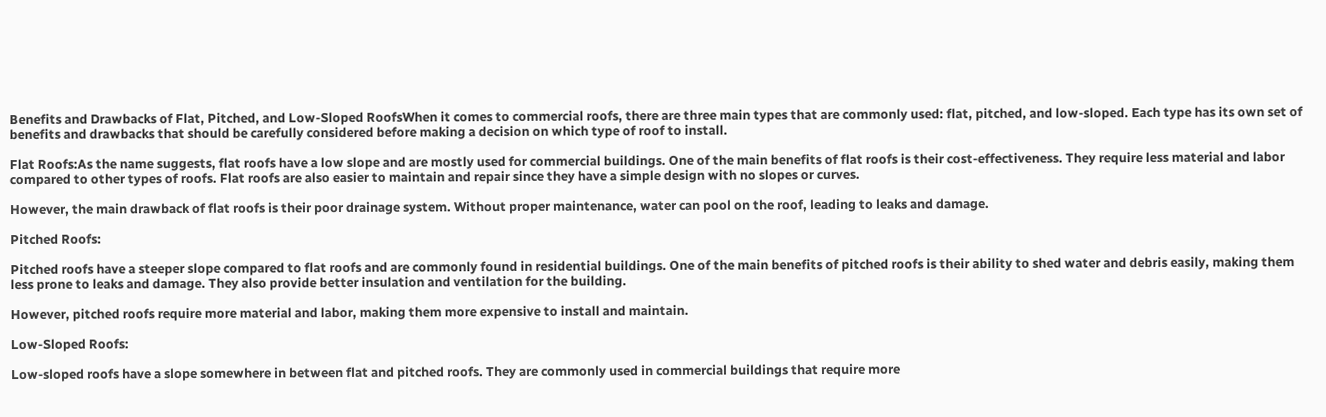Benefits and Drawbacks of Flat, Pitched, and Low-Sloped RoofsWhen it comes to commercial roofs, there are three main types that are commonly used: flat, pitched, and low-sloped. Each type has its own set of benefits and drawbacks that should be carefully considered before making a decision on which type of roof to install.

Flat Roofs:As the name suggests, flat roofs have a low slope and are mostly used for commercial buildings. One of the main benefits of flat roofs is their cost-effectiveness. They require less material and labor compared to other types of roofs. Flat roofs are also easier to maintain and repair since they have a simple design with no slopes or curves.

However, the main drawback of flat roofs is their poor drainage system. Without proper maintenance, water can pool on the roof, leading to leaks and damage.

Pitched Roofs:

Pitched roofs have a steeper slope compared to flat roofs and are commonly found in residential buildings. One of the main benefits of pitched roofs is their ability to shed water and debris easily, making them less prone to leaks and damage. They also provide better insulation and ventilation for the building.

However, pitched roofs require more material and labor, making them more expensive to install and maintain.

Low-Sloped Roofs:

Low-sloped roofs have a slope somewhere in between flat and pitched roofs. They are commonly used in commercial buildings that require more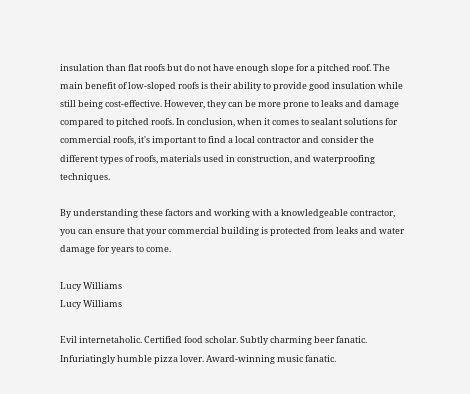insulation than flat roofs but do not have enough slope for a pitched roof. The main benefit of low-sloped roofs is their ability to provide good insulation while still being cost-effective. However, they can be more prone to leaks and damage compared to pitched roofs. In conclusion, when it comes to sealant solutions for commercial roofs, it's important to find a local contractor and consider the different types of roofs, materials used in construction, and waterproofing techniques.

By understanding these factors and working with a knowledgeable contractor, you can ensure that your commercial building is protected from leaks and water damage for years to come.

Lucy Williams
Lucy Williams

Evil internetaholic. Certified food scholar. Subtly charming beer fanatic. Infuriatingly humble pizza lover. Award-winning music fanatic.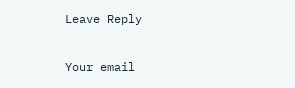Leave Reply

Your email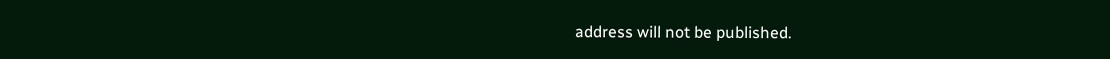address will not be published.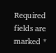Required fields are marked *